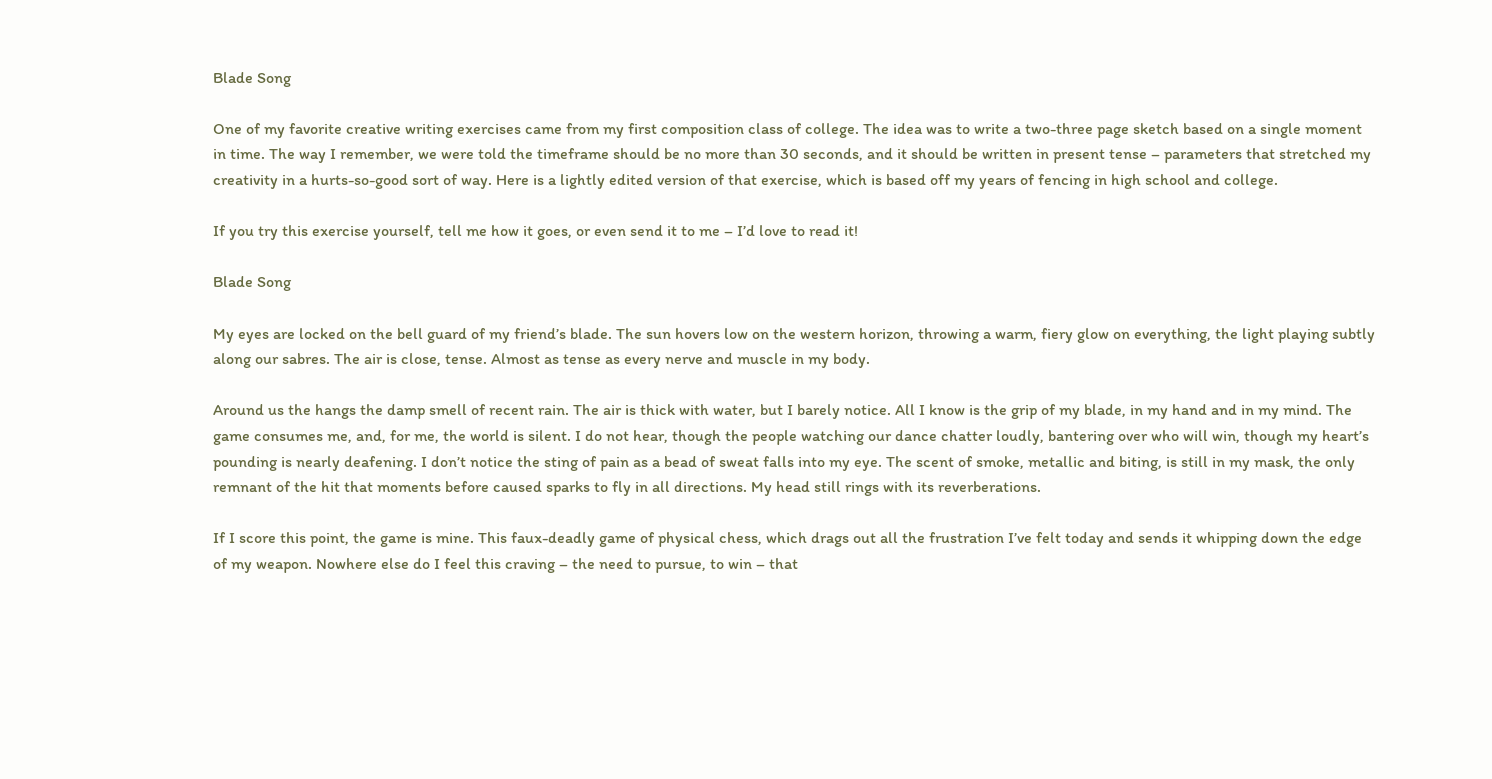Blade Song

One of my favorite creative writing exercises came from my first composition class of college. The idea was to write a two-three page sketch based on a single moment in time. The way I remember, we were told the timeframe should be no more than 30 seconds, and it should be written in present tense – parameters that stretched my creativity in a hurts-so-good sort of way. Here is a lightly edited version of that exercise, which is based off my years of fencing in high school and college.

If you try this exercise yourself, tell me how it goes, or even send it to me – I’d love to read it!

Blade Song

My eyes are locked on the bell guard of my friend’s blade. The sun hovers low on the western horizon, throwing a warm, fiery glow on everything, the light playing subtly along our sabres. The air is close, tense. Almost as tense as every nerve and muscle in my body.

Around us the hangs the damp smell of recent rain. The air is thick with water, but I barely notice. All I know is the grip of my blade, in my hand and in my mind. The game consumes me, and, for me, the world is silent. I do not hear, though the people watching our dance chatter loudly, bantering over who will win, though my heart’s pounding is nearly deafening. I don’t notice the sting of pain as a bead of sweat falls into my eye. The scent of smoke, metallic and biting, is still in my mask, the only remnant of the hit that moments before caused sparks to fly in all directions. My head still rings with its reverberations.

If I score this point, the game is mine. This faux-deadly game of physical chess, which drags out all the frustration I’ve felt today and sends it whipping down the edge of my weapon. Nowhere else do I feel this craving – the need to pursue, to win – that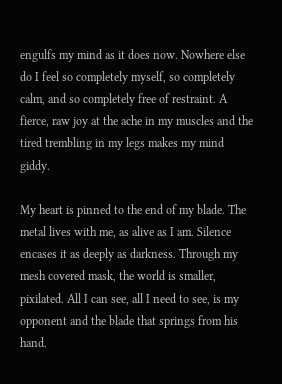engulfs my mind as it does now. Nowhere else do I feel so completely myself, so completely calm, and so completely free of restraint. A fierce, raw joy at the ache in my muscles and the tired trembling in my legs makes my mind giddy.

My heart is pinned to the end of my blade. The metal lives with me, as alive as I am. Silence encases it as deeply as darkness. Through my mesh covered mask, the world is smaller, pixilated. All I can see, all I need to see, is my opponent and the blade that springs from his hand.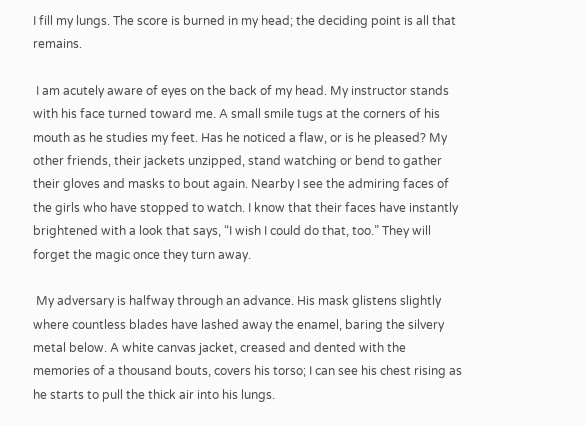I fill my lungs. The score is burned in my head; the deciding point is all that remains.

 I am acutely aware of eyes on the back of my head. My instructor stands with his face turned toward me. A small smile tugs at the corners of his mouth as he studies my feet. Has he noticed a flaw, or is he pleased? My other friends, their jackets unzipped, stand watching or bend to gather their gloves and masks to bout again. Nearby I see the admiring faces of the girls who have stopped to watch. I know that their faces have instantly brightened with a look that says, “I wish I could do that, too.” They will forget the magic once they turn away.

 My adversary is halfway through an advance. His mask glistens slightly where countless blades have lashed away the enamel, baring the silvery metal below. A white canvas jacket, creased and dented with the memories of a thousand bouts, covers his torso; I can see his chest rising as he starts to pull the thick air into his lungs.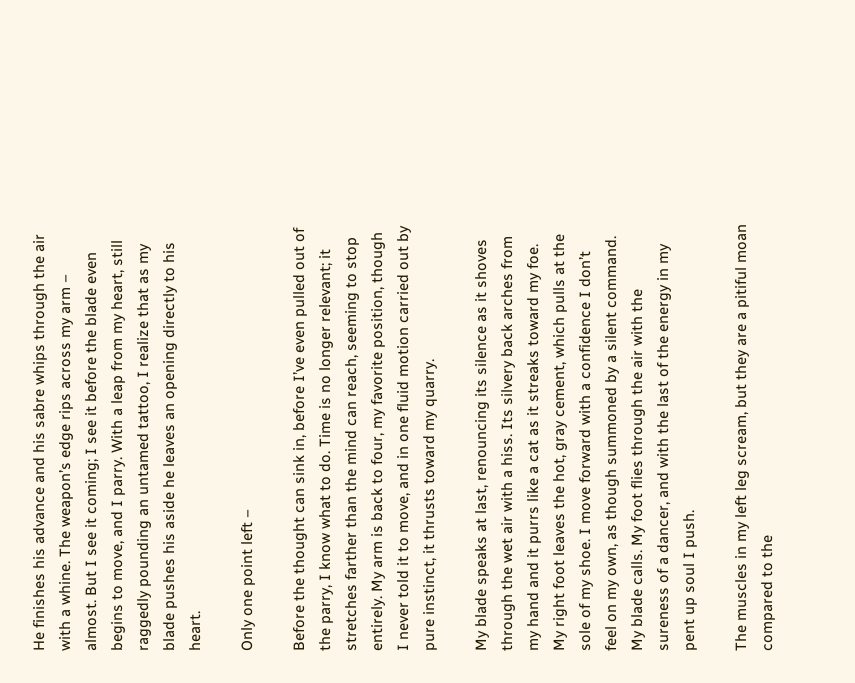He finishes his advance and his sabre whips through the air with a whine. The weapon’s edge rips across my arm – almost. But I see it coming; I see it before the blade even begins to move, and I parry. With a leap from my heart, still raggedly pounding an untamed tattoo, I realize that as my blade pushes his aside he leaves an opening directly to his heart.

Only one point left –

Before the thought can sink in, before I’ve even pulled out of the parry, I know what to do. Time is no longer relevant; it stretches farther than the mind can reach, seeming to stop entirely. My arm is back to four, my favorite position, though I never told it to move, and in one fluid motion carried out by pure instinct, it thrusts toward my quarry.

My blade speaks at last, renouncing its silence as it shoves through the wet air with a hiss. Its silvery back arches from my hand and it purrs like a cat as it streaks toward my foe. My right foot leaves the hot, gray cement, which pulls at the sole of my shoe. I move forward with a confidence I don’t feel on my own, as though summoned by a silent command. My blade calls. My foot flies through the air with the sureness of a dancer, and with the last of the energy in my pent up soul I push.

The muscles in my left leg scream, but they are a pitiful moan compared to the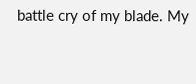battle cry of my blade. My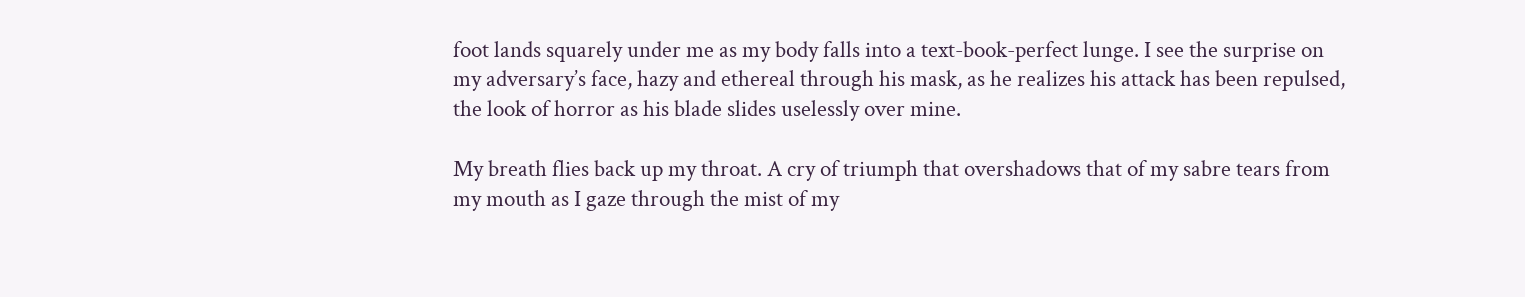foot lands squarely under me as my body falls into a text-book-perfect lunge. I see the surprise on my adversary’s face, hazy and ethereal through his mask, as he realizes his attack has been repulsed, the look of horror as his blade slides uselessly over mine.

My breath flies back up my throat. A cry of triumph that overshadows that of my sabre tears from my mouth as I gaze through the mist of my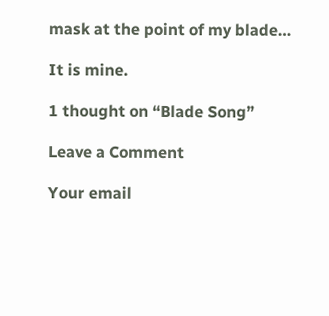mask at the point of my blade…

It is mine.

1 thought on “Blade Song”

Leave a Comment

Your email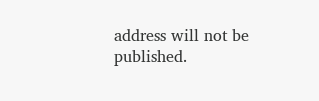address will not be published.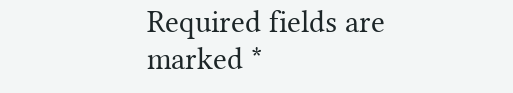Required fields are marked *